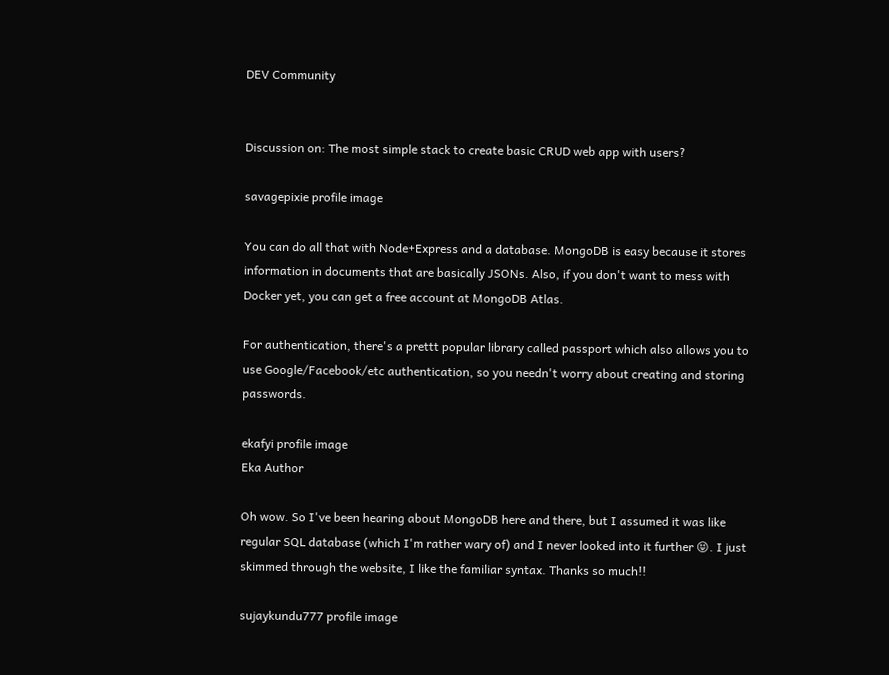DEV Community


Discussion on: The most simple stack to create basic CRUD web app with users?

savagepixie profile image

You can do all that with Node+Express and a database. MongoDB is easy because it stores information in documents that are basically JSONs. Also, if you don't want to mess with Docker yet, you can get a free account at MongoDB Atlas.

For authentication, there's a prettt popular library called passport which also allows you to use Google/Facebook/etc authentication, so you needn't worry about creating and storing passwords.

ekafyi profile image
Eka Author

Oh wow. So I've been hearing about MongoDB here and there, but I assumed it was like regular SQL database (which I'm rather wary of) and I never looked into it further 😝. I just skimmed through the website, I like the familiar syntax. Thanks so much!!

sujaykundu777 profile image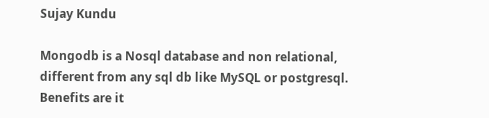Sujay Kundu

Mongodb is a Nosql database and non relational, different from any sql db like MySQL or postgresql. Benefits are it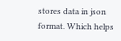stores data in json format. Which helps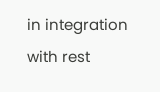in integration with rest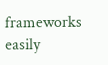frameworks easily